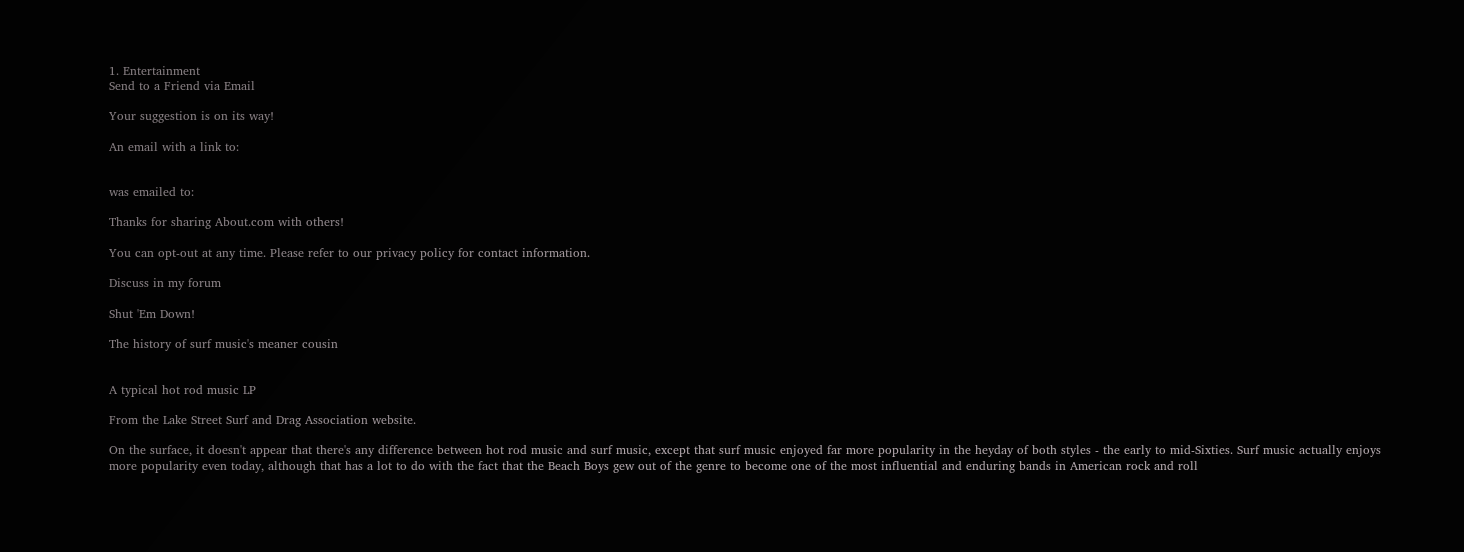1. Entertainment
Send to a Friend via Email

Your suggestion is on its way!

An email with a link to:


was emailed to:

Thanks for sharing About.com with others!

You can opt-out at any time. Please refer to our privacy policy for contact information.

Discuss in my forum

Shut 'Em Down!

The history of surf music's meaner cousin


A typical hot rod music LP

From the Lake Street Surf and Drag Association website.

On the surface, it doesn't appear that there's any difference between hot rod music and surf music, except that surf music enjoyed far more popularity in the heyday of both styles - the early to mid-Sixties. Surf music actually enjoys more popularity even today, although that has a lot to do with the fact that the Beach Boys gew out of the genre to become one of the most influential and enduring bands in American rock and roll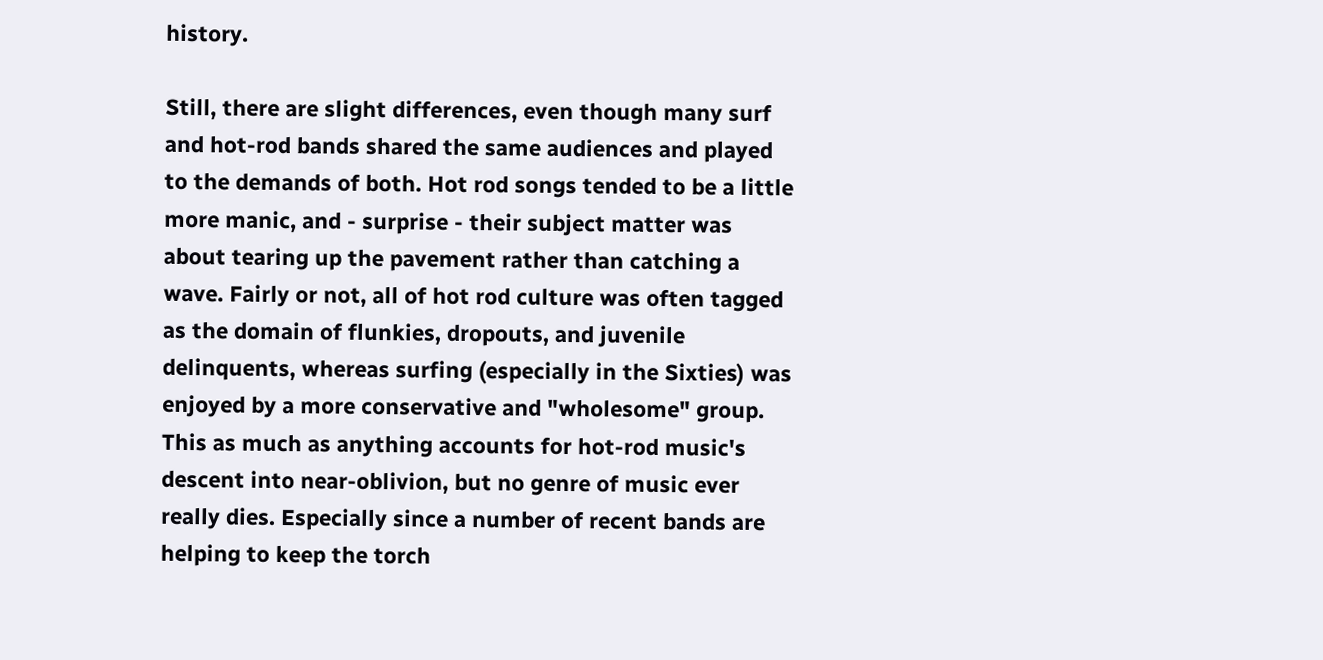history.

Still, there are slight differences, even though many surf and hot-rod bands shared the same audiences and played to the demands of both. Hot rod songs tended to be a little more manic, and - surprise - their subject matter was about tearing up the pavement rather than catching a wave. Fairly or not, all of hot rod culture was often tagged as the domain of flunkies, dropouts, and juvenile delinquents, whereas surfing (especially in the Sixties) was enjoyed by a more conservative and "wholesome" group. This as much as anything accounts for hot-rod music's descent into near-oblivion, but no genre of music ever really dies. Especially since a number of recent bands are helping to keep the torch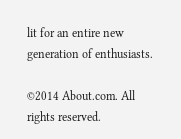lit for an entire new generation of enthusiasts.

©2014 About.com. All rights reserved.